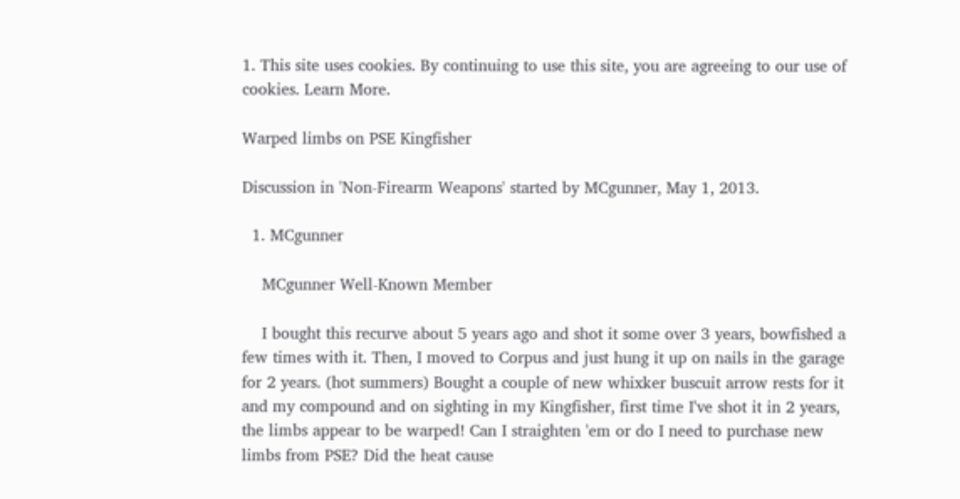1. This site uses cookies. By continuing to use this site, you are agreeing to our use of cookies. Learn More.

Warped limbs on PSE Kingfisher

Discussion in 'Non-Firearm Weapons' started by MCgunner, May 1, 2013.

  1. MCgunner

    MCgunner Well-Known Member

    I bought this recurve about 5 years ago and shot it some over 3 years, bowfished a few times with it. Then, I moved to Corpus and just hung it up on nails in the garage for 2 years. (hot summers) Bought a couple of new whixker buscuit arrow rests for it and my compound and on sighting in my Kingfisher, first time I've shot it in 2 years, the limbs appear to be warped! Can I straighten 'em or do I need to purchase new limbs from PSE? Did the heat cause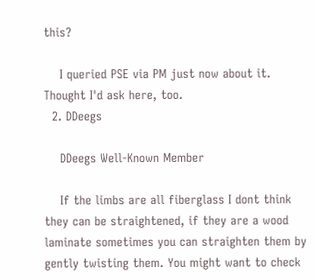this?

    I queried PSE via PM just now about it. Thought I'd ask here, too.
  2. DDeegs

    DDeegs Well-Known Member

    If the limbs are all fiberglass I dont think they can be straightened, if they are a wood laminate sometimes you can straighten them by gently twisting them. You might want to check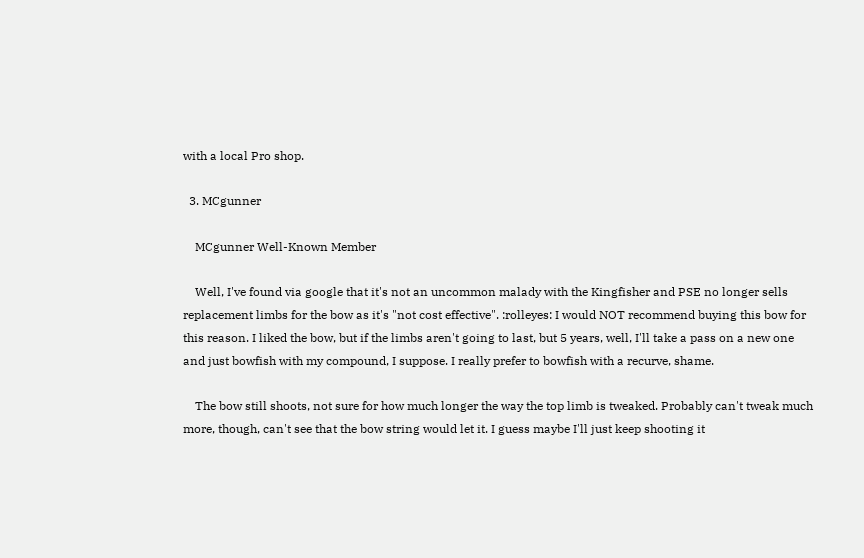with a local Pro shop.

  3. MCgunner

    MCgunner Well-Known Member

    Well, I've found via google that it's not an uncommon malady with the Kingfisher and PSE no longer sells replacement limbs for the bow as it's "not cost effective". :rolleyes: I would NOT recommend buying this bow for this reason. I liked the bow, but if the limbs aren't going to last, but 5 years, well, I'll take a pass on a new one and just bowfish with my compound, I suppose. I really prefer to bowfish with a recurve, shame.

    The bow still shoots, not sure for how much longer the way the top limb is tweaked. Probably can't tweak much more, though, can't see that the bow string would let it. I guess maybe I'll just keep shooting it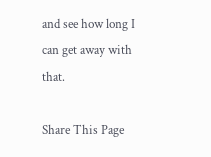and see how long I can get away with that.

Share This Page